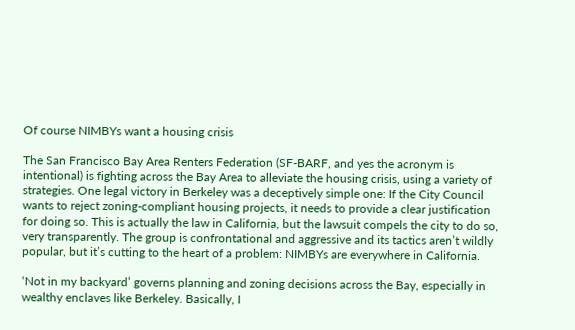Of course NIMBYs want a housing crisis

The San Francisco Bay Area Renters Federation (SF-BARF, and yes the acronym is intentional) is fighting across the Bay Area to alleviate the housing crisis, using a variety of strategies. One legal victory in Berkeley was a deceptively simple one: If the City Council wants to reject zoning-compliant housing projects, it needs to provide a clear justification for doing so. This is actually the law in California, but the lawsuit compels the city to do so, very transparently. The group is confrontational and aggressive and its tactics aren’t wildly popular, but it’s cutting to the heart of a problem: NIMBYs are everywhere in California.

‘Not in my backyard’ governs planning and zoning decisions across the Bay, especially in wealthy enclaves like Berkeley. Basically, I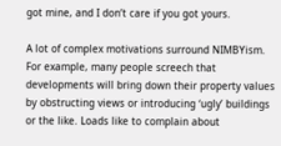got mine, and I don’t care if you got yours.

A lot of complex motivations surround NIMBYism. For example, many people screech that developments will bring down their property values by obstructing views or introducing ‘ugly’ buildings or the like. Loads like to complain about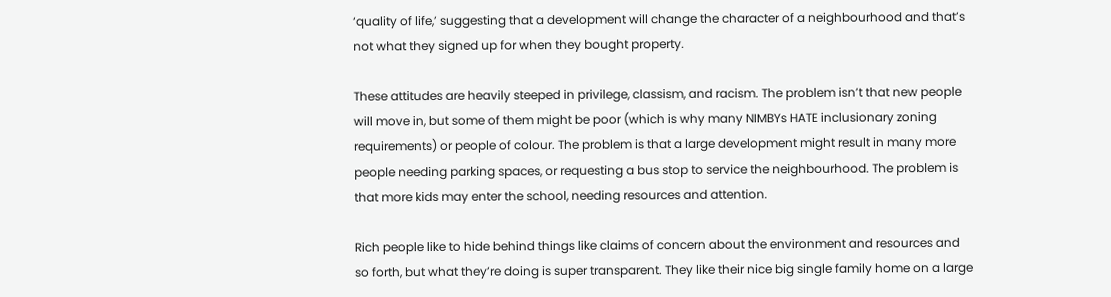‘quality of life,’ suggesting that a development will change the character of a neighbourhood and that’s not what they signed up for when they bought property.

These attitudes are heavily steeped in privilege, classism, and racism. The problem isn’t that new people will move in, but some of them might be poor (which is why many NIMBYs HATE inclusionary zoning requirements) or people of colour. The problem is that a large development might result in many more people needing parking spaces, or requesting a bus stop to service the neighbourhood. The problem is that more kids may enter the school, needing resources and attention.

Rich people like to hide behind things like claims of concern about the environment and resources and so forth, but what they’re doing is super transparent. They like their nice big single family home on a large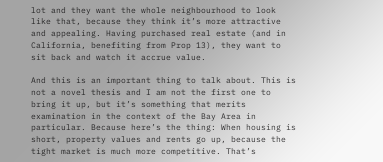lot and they want the whole neighbourhood to look like that, because they think it’s more attractive and appealing. Having purchased real estate (and in California, benefiting from Prop 13), they want to sit back and watch it accrue value.

And this is an important thing to talk about. This is not a novel thesis and I am not the first one to bring it up, but it’s something that merits examination in the context of the Bay Area in particular. Because here’s the thing: When housing is short, property values and rents go up, because the tight market is much more competitive. That’s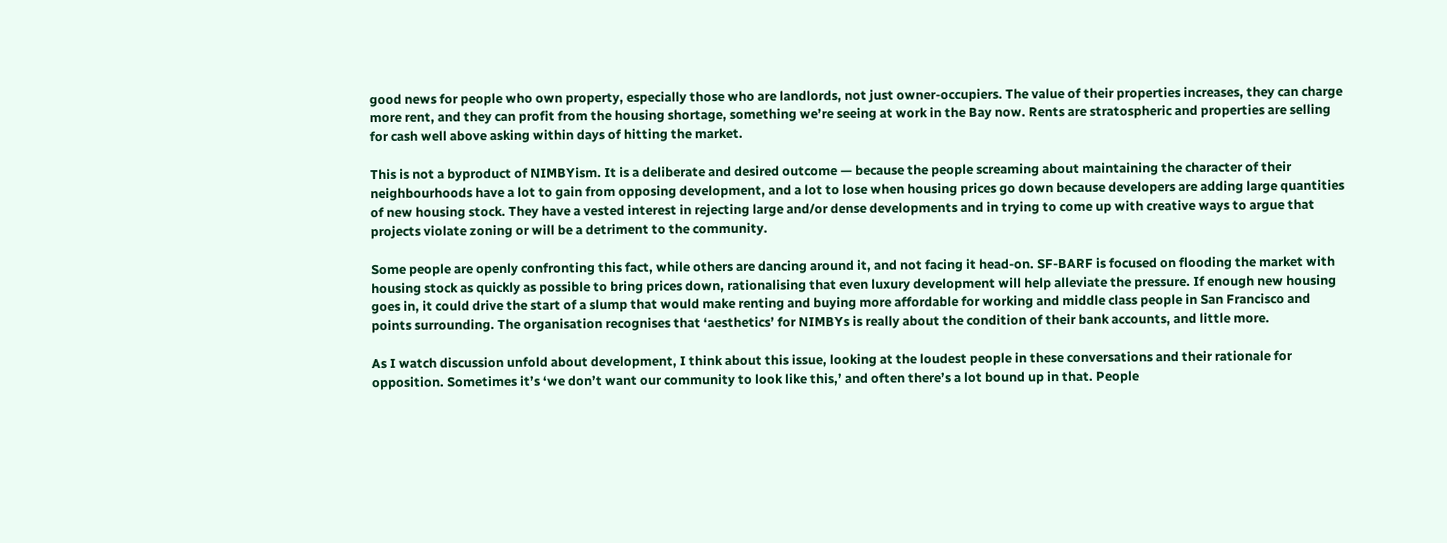good news for people who own property, especially those who are landlords, not just owner-occupiers. The value of their properties increases, they can charge more rent, and they can profit from the housing shortage, something we’re seeing at work in the Bay now. Rents are stratospheric and properties are selling for cash well above asking within days of hitting the market.

This is not a byproduct of NIMBYism. It is a deliberate and desired outcome — because the people screaming about maintaining the character of their neighbourhoods have a lot to gain from opposing development, and a lot to lose when housing prices go down because developers are adding large quantities of new housing stock. They have a vested interest in rejecting large and/or dense developments and in trying to come up with creative ways to argue that projects violate zoning or will be a detriment to the community.

Some people are openly confronting this fact, while others are dancing around it, and not facing it head-on. SF-BARF is focused on flooding the market with housing stock as quickly as possible to bring prices down, rationalising that even luxury development will help alleviate the pressure. If enough new housing goes in, it could drive the start of a slump that would make renting and buying more affordable for working and middle class people in San Francisco and points surrounding. The organisation recognises that ‘aesthetics’ for NIMBYs is really about the condition of their bank accounts, and little more.

As I watch discussion unfold about development, I think about this issue, looking at the loudest people in these conversations and their rationale for opposition. Sometimes it’s ‘we don’t want our community to look like this,’ and often there’s a lot bound up in that. People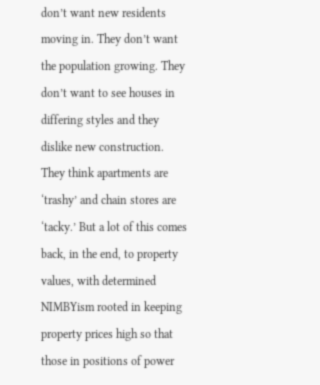don’t want new residents moving in. They don’t want the population growing. They don’t want to see houses in differing styles and they dislike new construction. They think apartments are ‘trashy’ and chain stores are ‘tacky.’ But a lot of this comes back, in the end, to property values, with determined NIMBYism rooted in keeping property prices high so that those in positions of power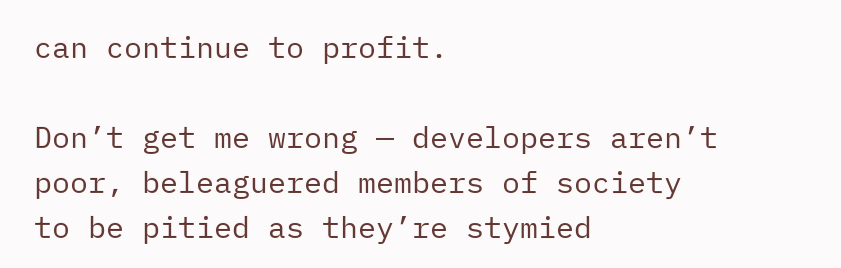can continue to profit.

Don’t get me wrong — developers aren’t poor, beleaguered members of society to be pitied as they’re stymied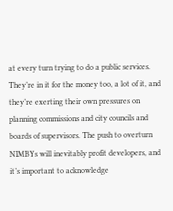at every turn trying to do a public services. They’re in it for the money too, a lot of it, and they’re exerting their own pressures on planning commissions and city councils and boards of supervisors. The push to overturn NIMBYs will inevitably profit developers, and it’s important to acknowledge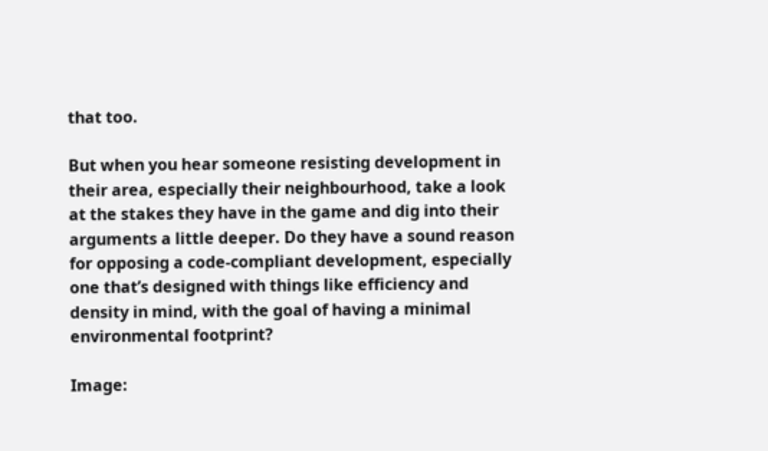that too.

But when you hear someone resisting development in their area, especially their neighbourhood, take a look at the stakes they have in the game and dig into their arguments a little deeper. Do they have a sound reason for opposing a code-compliant development, especially one that’s designed with things like efficiency and density in mind, with the goal of having a minimal environmental footprint?

Image: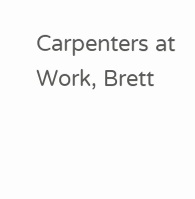Carpenters at Work, Brett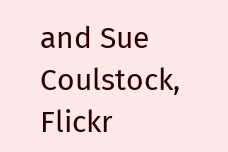and Sue Coulstock, Flickr